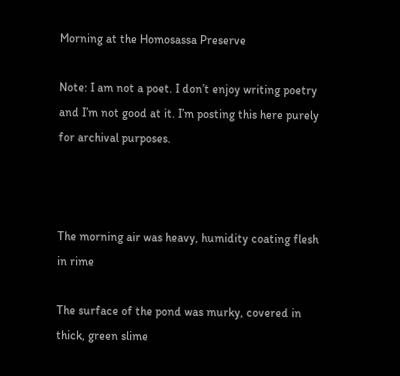Morning at the Homosassa Preserve

Note: I am not a poet. I don’t enjoy writing poetry and I’m not good at it. I’m posting this here purely for archival purposes.



The morning air was heavy, humidity coating flesh in rime

The surface of the pond was murky, covered in thick, green slime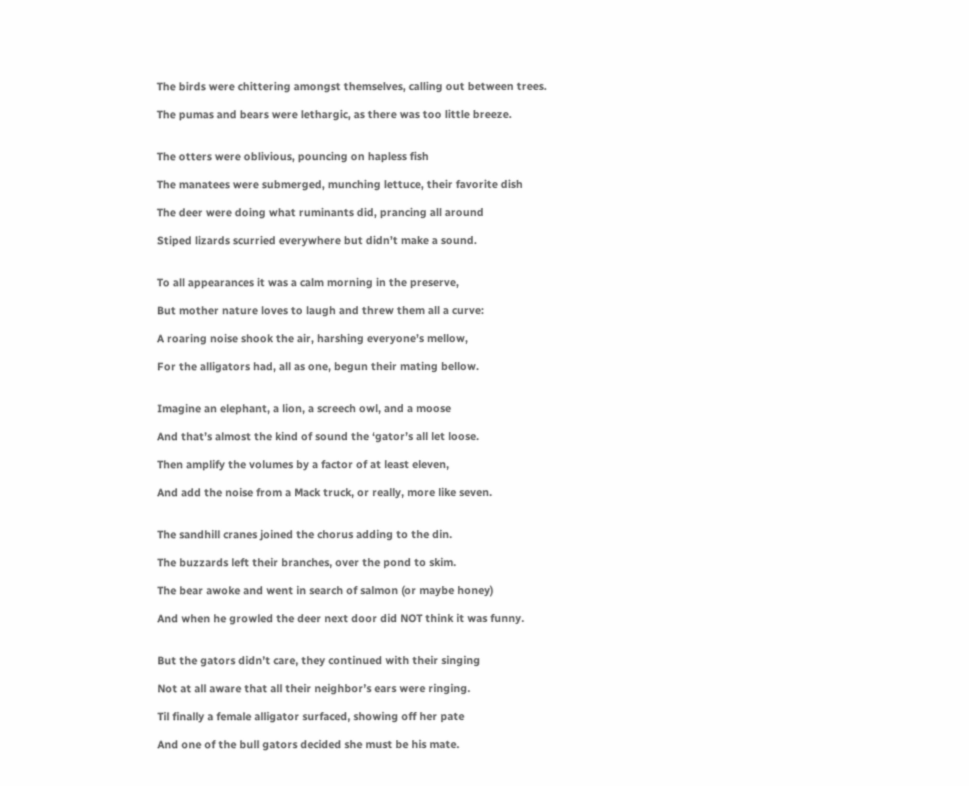The birds were chittering amongst themselves, calling out between trees.

The pumas and bears were lethargic, as there was too little breeze.


The otters were oblivious, pouncing on hapless fish

The manatees were submerged, munching lettuce, their favorite dish

The deer were doing what ruminants did, prancing all around

Stiped lizards scurried everywhere but didn’t make a sound.


To all appearances it was a calm morning in the preserve,

But mother nature loves to laugh and threw them all a curve:

A roaring noise shook the air, harshing everyone’s mellow,

For the alligators had, all as one, begun their mating bellow.


Imagine an elephant, a lion, a screech owl, and a moose

And that’s almost the kind of sound the ‘gator’s all let loose.

Then amplify the volumes by a factor of at least eleven,

And add the noise from a Mack truck, or really, more like seven.


The sandhill cranes joined the chorus adding to the din.

The buzzards left their branches, over the pond to skim.

The bear awoke and went in search of salmon (or maybe honey)

And when he growled the deer next door did NOT think it was funny.


But the gators didn’t care, they continued with their singing

Not at all aware that all their neighbor’s ears were ringing.

Til finally a female alligator surfaced, showing off her pate

And one of the bull gators decided she must be his mate.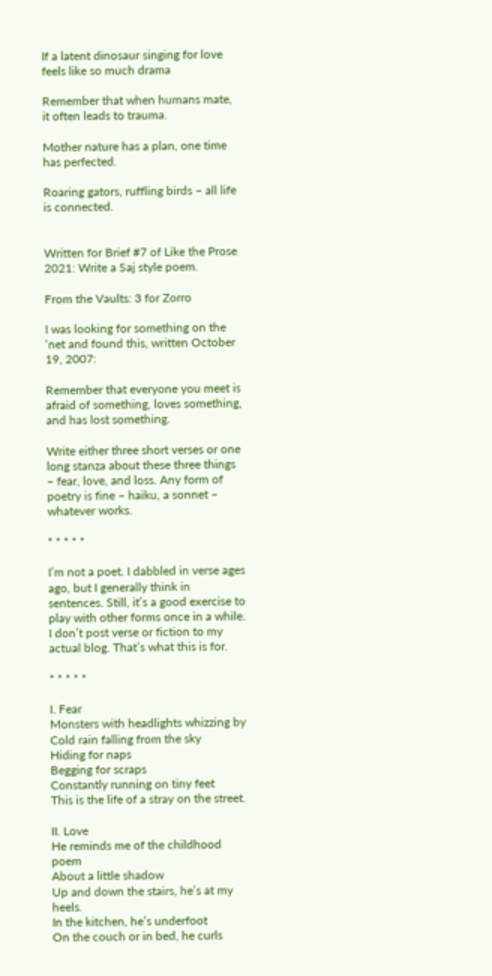If a latent dinosaur singing for love feels like so much drama

Remember that when humans mate, it often leads to trauma.

Mother nature has a plan, one time has perfected.

Roaring gators, ruffling birds – all life is connected.


Written for Brief #7 of Like the Prose 2021: Write a Saj style poem.

From the Vaults: 3 for Zorro

I was looking for something on the ‘net and found this, written October 19, 2007:

Remember that everyone you meet is afraid of something, loves something, and has lost something.

Write either three short verses or one long stanza about these three things – fear, love, and loss. Any form of poetry is fine – haiku, a sonnet – whatever works.

* * * * *

I’m not a poet. I dabbled in verse ages ago, but I generally think in sentences. Still, it’s a good exercise to play with other forms once in a while. I don’t post verse or fiction to my actual blog. That’s what this is for.

* * * * *

I. Fear
Monsters with headlights whizzing by
Cold rain falling from the sky
Hiding for naps
Begging for scraps
Constantly running on tiny feet
This is the life of a stray on the street.

II. Love
He reminds me of the childhood poem
About a little shadow
Up and down the stairs, he’s at my heels.
In the kitchen, he’s underfoot
On the couch or in bed, he curls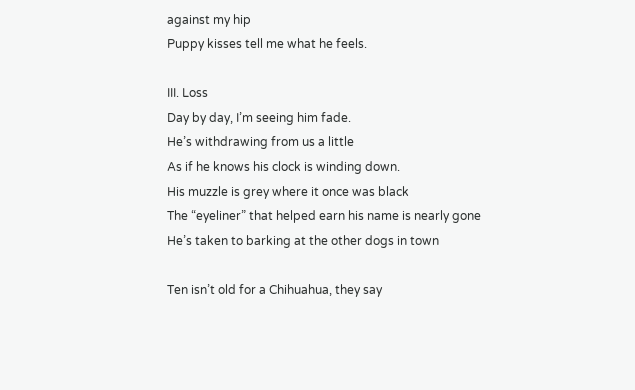against my hip
Puppy kisses tell me what he feels.

III. Loss
Day by day, I’m seeing him fade.
He’s withdrawing from us a little
As if he knows his clock is winding down.
His muzzle is grey where it once was black
The “eyeliner” that helped earn his name is nearly gone
He’s taken to barking at the other dogs in town

Ten isn’t old for a Chihuahua, they say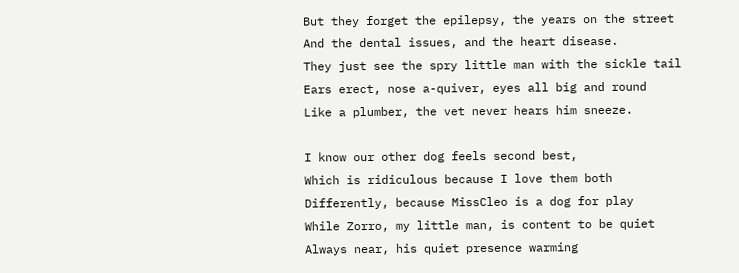But they forget the epilepsy, the years on the street
And the dental issues, and the heart disease.
They just see the spry little man with the sickle tail
Ears erect, nose a-quiver, eyes all big and round
Like a plumber, the vet never hears him sneeze.

I know our other dog feels second best,
Which is ridiculous because I love them both
Differently, because MissCleo is a dog for play
While Zorro, my little man, is content to be quiet
Always near, his quiet presence warming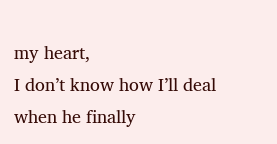my heart,
I don’t know how I’ll deal when he finally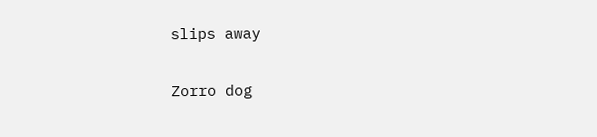slips away

Zorro dog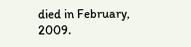died in February, 2009.